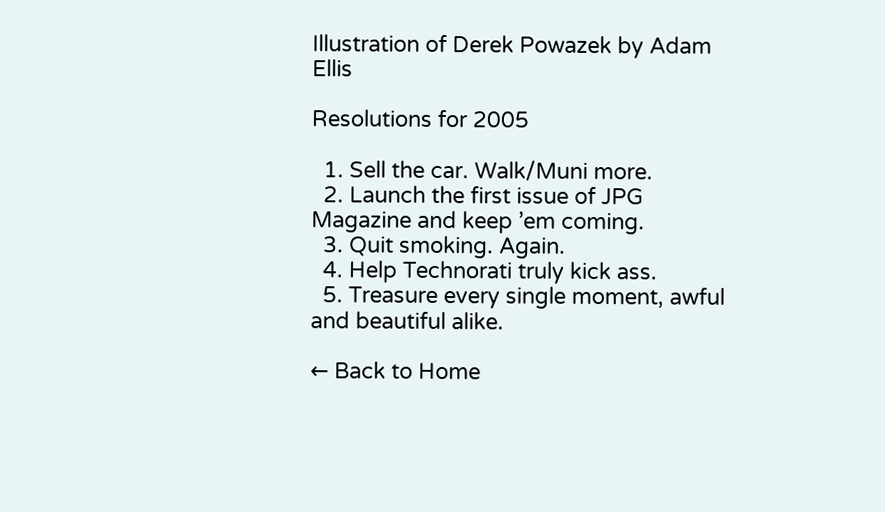Illustration of Derek Powazek by Adam Ellis

Resolutions for 2005

  1. Sell the car. Walk/Muni more.
  2. Launch the first issue of JPG Magazine and keep ’em coming.
  3. Quit smoking. Again.
  4. Help Technorati truly kick ass.
  5. Treasure every single moment, awful and beautiful alike.

← Back to Home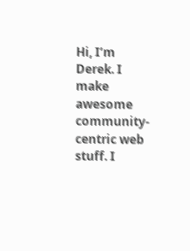Hi, I’m Derek. I make awesome community-centric web stuff. I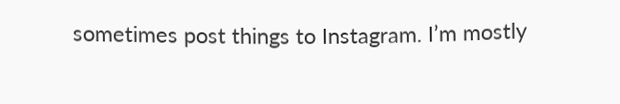sometimes post things to Instagram. I’m mostly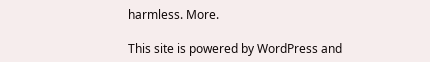harmless. More.

This site is powered by WordPress and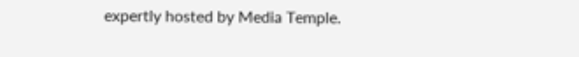expertly hosted by Media Temple.